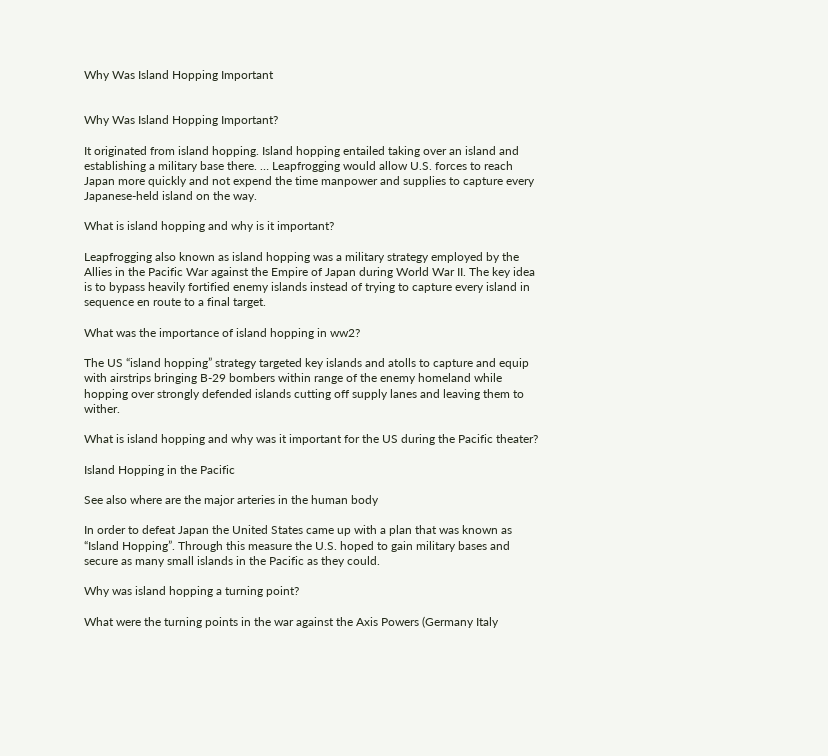Why Was Island Hopping Important


Why Was Island Hopping Important?

It originated from island hopping. Island hopping entailed taking over an island and establishing a military base there. … Leapfrogging would allow U.S. forces to reach Japan more quickly and not expend the time manpower and supplies to capture every Japanese-held island on the way.

What is island hopping and why is it important?

Leapfrogging also known as island hopping was a military strategy employed by the Allies in the Pacific War against the Empire of Japan during World War II. The key idea is to bypass heavily fortified enemy islands instead of trying to capture every island in sequence en route to a final target.

What was the importance of island hopping in ww2?

The US “island hopping” strategy targeted key islands and atolls to capture and equip with airstrips bringing B-29 bombers within range of the enemy homeland while hopping over strongly defended islands cutting off supply lanes and leaving them to wither.

What is island hopping and why was it important for the US during the Pacific theater?

Island Hopping in the Pacific

See also where are the major arteries in the human body

In order to defeat Japan the United States came up with a plan that was known as “Island Hopping”. Through this measure the U.S. hoped to gain military bases and secure as many small islands in the Pacific as they could.

Why was island hopping a turning point?

What were the turning points in the war against the Axis Powers (Germany Italy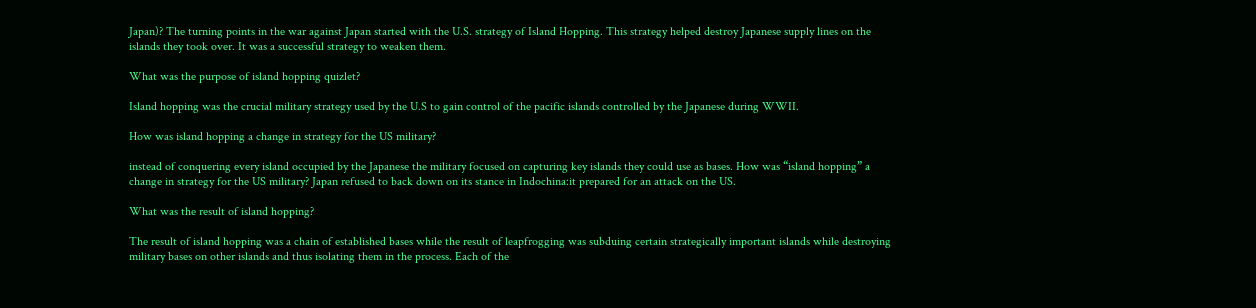Japan)? The turning points in the war against Japan started with the U.S. strategy of Island Hopping. This strategy helped destroy Japanese supply lines on the islands they took over. It was a successful strategy to weaken them.

What was the purpose of island hopping quizlet?

Island hopping was the crucial military strategy used by the U.S to gain control of the pacific islands controlled by the Japanese during WWII.

How was island hopping a change in strategy for the US military?

instead of conquering every island occupied by the Japanese the military focused on capturing key islands they could use as bases. How was “island hopping” a change in strategy for the US military? Japan refused to back down on its stance in Indochina:it prepared for an attack on the US.

What was the result of island hopping?

The result of island hopping was a chain of established bases while the result of leapfrogging was subduing certain strategically important islands while destroying military bases on other islands and thus isolating them in the process. Each of the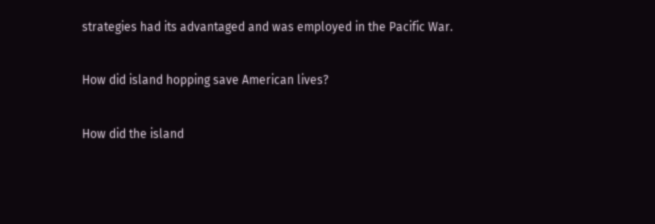strategies had its advantaged and was employed in the Pacific War.

How did island hopping save American lives?

How did the island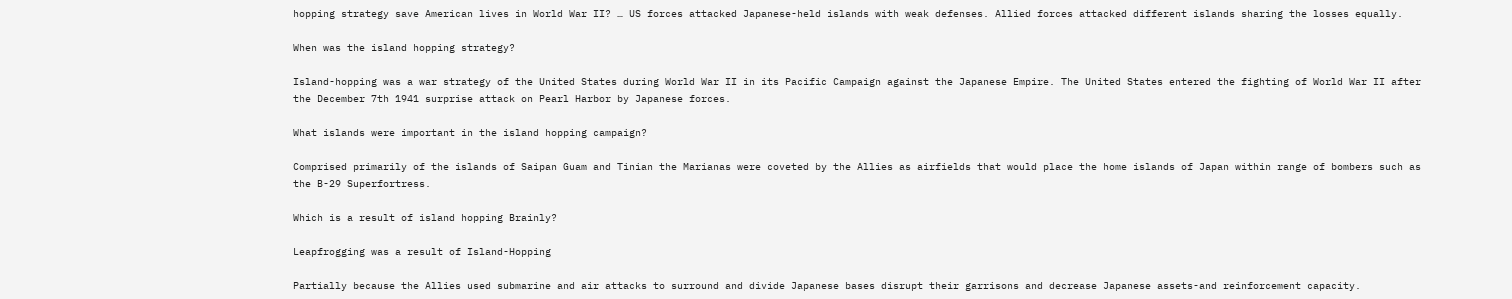hopping strategy save American lives in World War II? … US forces attacked Japanese-held islands with weak defenses. Allied forces attacked different islands sharing the losses equally.

When was the island hopping strategy?

Island-hopping was a war strategy of the United States during World War II in its Pacific Campaign against the Japanese Empire. The United States entered the fighting of World War II after the December 7th 1941 surprise attack on Pearl Harbor by Japanese forces.

What islands were important in the island hopping campaign?

Comprised primarily of the islands of Saipan Guam and Tinian the Marianas were coveted by the Allies as airfields that would place the home islands of Japan within range of bombers such as the B-29 Superfortress.

Which is a result of island hopping Brainly?

Leapfrogging was a result of Island-Hopping

Partially because the Allies used submarine and air attacks to surround and divide Japanese bases disrupt their garrisons and decrease Japanese assets-and reinforcement capacity.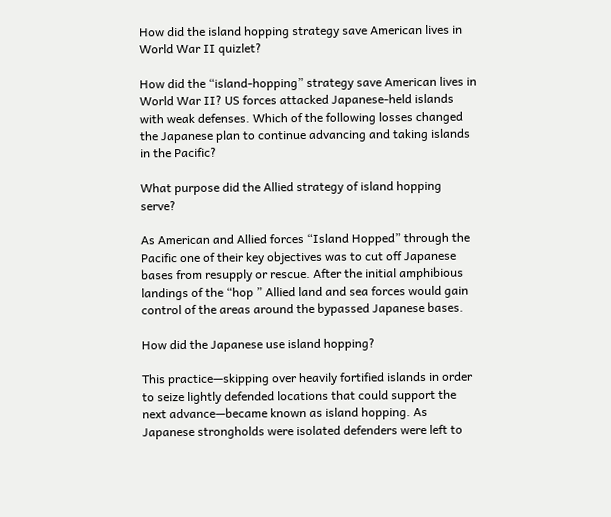How did the island hopping strategy save American lives in World War II quizlet?

How did the “island-hopping” strategy save American lives in World War II? US forces attacked Japanese-held islands with weak defenses. Which of the following losses changed the Japanese plan to continue advancing and taking islands in the Pacific?

What purpose did the Allied strategy of island hopping serve?

As American and Allied forces “Island Hopped” through the Pacific one of their key objectives was to cut off Japanese bases from resupply or rescue. After the initial amphibious landings of the “hop ” Allied land and sea forces would gain control of the areas around the bypassed Japanese bases.

How did the Japanese use island hopping?

This practice—skipping over heavily fortified islands in order to seize lightly defended locations that could support the next advance—became known as island hopping. As Japanese strongholds were isolated defenders were left to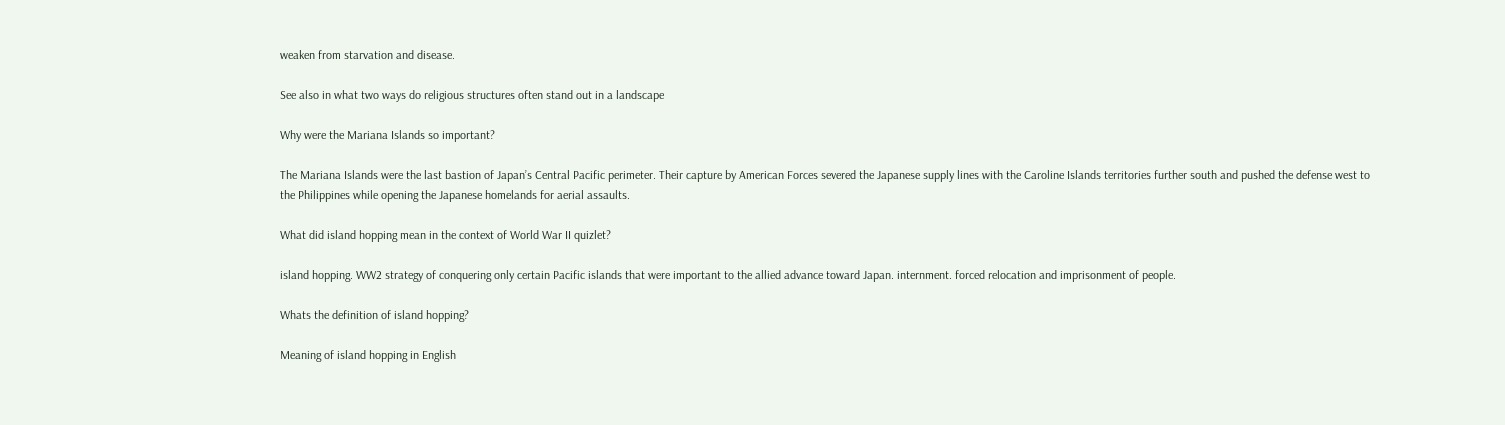weaken from starvation and disease.

See also in what two ways do religious structures often stand out in a landscape

Why were the Mariana Islands so important?

The Mariana Islands were the last bastion of Japan’s Central Pacific perimeter. Their capture by American Forces severed the Japanese supply lines with the Caroline Islands territories further south and pushed the defense west to the Philippines while opening the Japanese homelands for aerial assaults.

What did island hopping mean in the context of World War II quizlet?

island hopping. WW2 strategy of conquering only certain Pacific islands that were important to the allied advance toward Japan. internment. forced relocation and imprisonment of people.

Whats the definition of island hopping?

Meaning of island hopping in English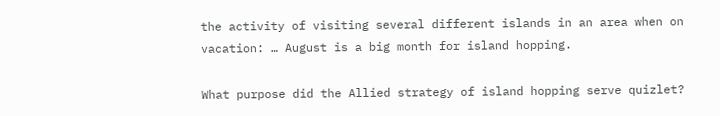the activity of visiting several different islands in an area when on vacation: … August is a big month for island hopping.

What purpose did the Allied strategy of island hopping serve quizlet?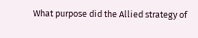What purpose did the Allied strategy of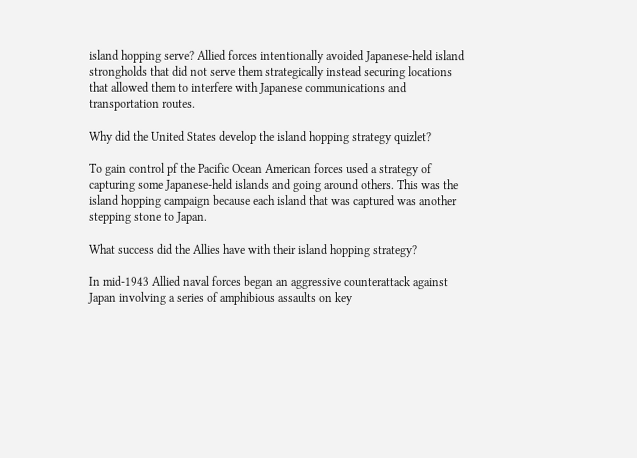island hopping serve? Allied forces intentionally avoided Japanese-held island strongholds that did not serve them strategically instead securing locations that allowed them to interfere with Japanese communications and transportation routes.

Why did the United States develop the island hopping strategy quizlet?

To gain control pf the Pacific Ocean American forces used a strategy of capturing some Japanese-held islands and going around others. This was the island hopping campaign because each island that was captured was another stepping stone to Japan.

What success did the Allies have with their island hopping strategy?

In mid-1943 Allied naval forces began an aggressive counterattack against Japan involving a series of amphibious assaults on key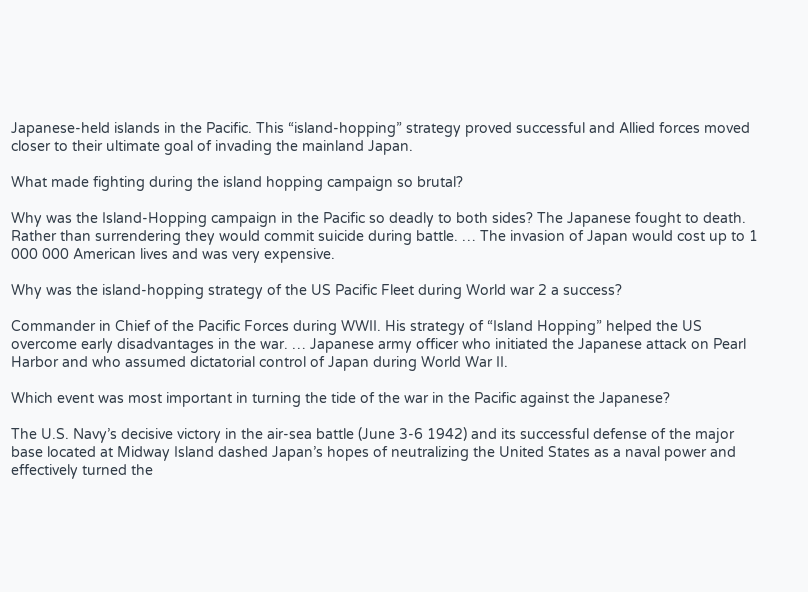Japanese-held islands in the Pacific. This “island-hopping” strategy proved successful and Allied forces moved closer to their ultimate goal of invading the mainland Japan.

What made fighting during the island hopping campaign so brutal?

Why was the Island-Hopping campaign in the Pacific so deadly to both sides? The Japanese fought to death. Rather than surrendering they would commit suicide during battle. … The invasion of Japan would cost up to 1 000 000 American lives and was very expensive.

Why was the island-hopping strategy of the US Pacific Fleet during World war 2 a success?

Commander in Chief of the Pacific Forces during WWII. His strategy of “Island Hopping” helped the US overcome early disadvantages in the war. … Japanese army officer who initiated the Japanese attack on Pearl Harbor and who assumed dictatorial control of Japan during World War II.

Which event was most important in turning the tide of the war in the Pacific against the Japanese?

The U.S. Navy’s decisive victory in the air-sea battle (June 3-6 1942) and its successful defense of the major base located at Midway Island dashed Japan’s hopes of neutralizing the United States as a naval power and effectively turned the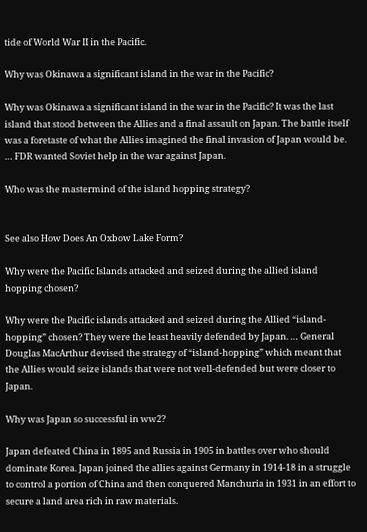tide of World War II in the Pacific.

Why was Okinawa a significant island in the war in the Pacific?

Why was Okinawa a significant island in the war in the Pacific? It was the last island that stood between the Allies and a final assault on Japan. The battle itself was a foretaste of what the Allies imagined the final invasion of Japan would be. … FDR wanted Soviet help in the war against Japan.

Who was the mastermind of the island hopping strategy?


See also How Does An Oxbow Lake Form?

Why were the Pacific Islands attacked and seized during the allied island hopping chosen?

Why were the Pacific islands attacked and seized during the Allied “island-hopping” chosen? They were the least heavily defended by Japan. … General Douglas MacArthur devised the strategy of “island-hopping” which meant that the Allies would seize islands that were not well-defended but were closer to Japan.

Why was Japan so successful in ww2?

Japan defeated China in 1895 and Russia in 1905 in battles over who should dominate Korea. Japan joined the allies against Germany in 1914-18 in a struggle to control a portion of China and then conquered Manchuria in 1931 in an effort to secure a land area rich in raw materials.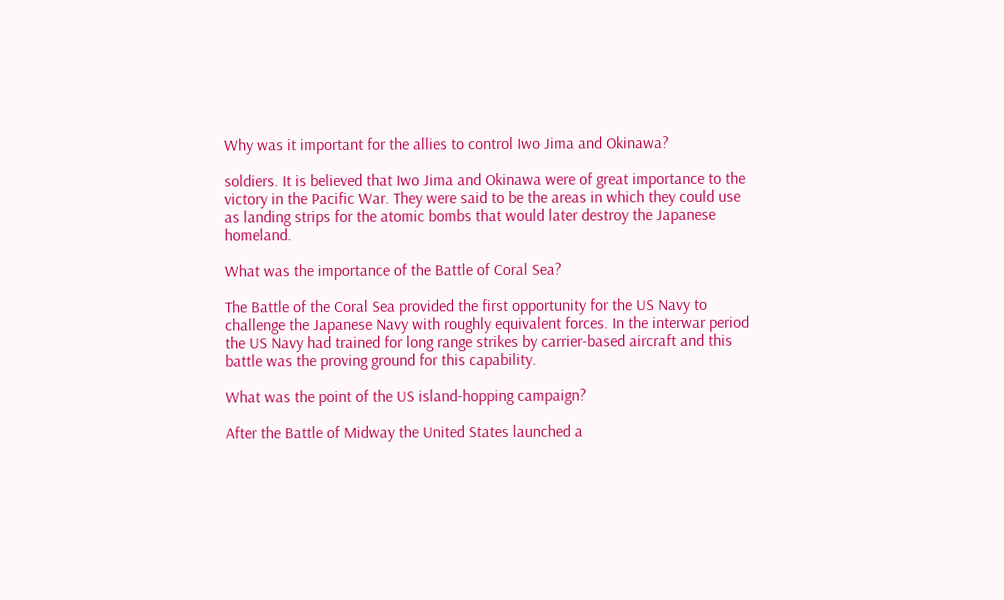Why was it important for the allies to control Iwo Jima and Okinawa?

soldiers. It is believed that Iwo Jima and Okinawa were of great importance to the victory in the Pacific War. They were said to be the areas in which they could use as landing strips for the atomic bombs that would later destroy the Japanese homeland.

What was the importance of the Battle of Coral Sea?

The Battle of the Coral Sea provided the first opportunity for the US Navy to challenge the Japanese Navy with roughly equivalent forces. In the interwar period the US Navy had trained for long range strikes by carrier-based aircraft and this battle was the proving ground for this capability.

What was the point of the US island-hopping campaign?

After the Battle of Midway the United States launched a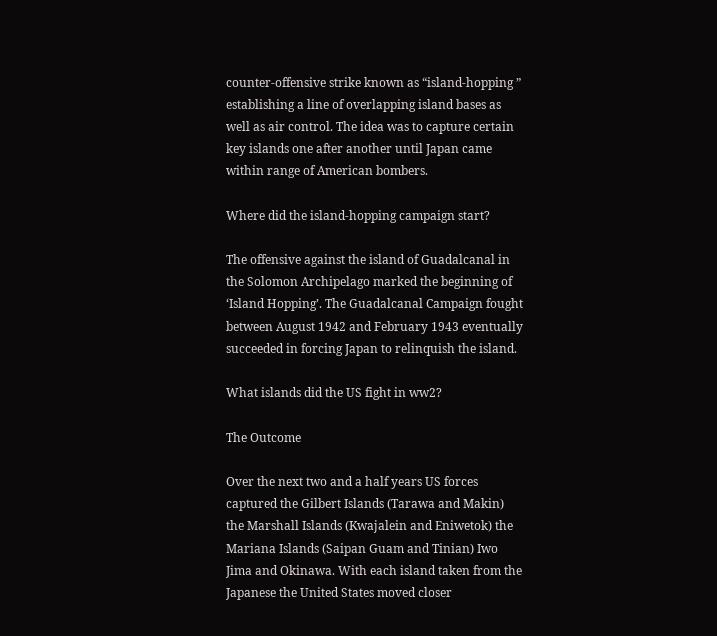counter-offensive strike known as “island-hopping ” establishing a line of overlapping island bases as well as air control. The idea was to capture certain key islands one after another until Japan came within range of American bombers.

Where did the island-hopping campaign start?

The offensive against the island of Guadalcanal in the Solomon Archipelago marked the beginning of ‘Island Hopping’. The Guadalcanal Campaign fought between August 1942 and February 1943 eventually succeeded in forcing Japan to relinquish the island.

What islands did the US fight in ww2?

The Outcome

Over the next two and a half years US forces captured the Gilbert Islands (Tarawa and Makin) the Marshall Islands (Kwajalein and Eniwetok) the Mariana Islands (Saipan Guam and Tinian) Iwo Jima and Okinawa. With each island taken from the Japanese the United States moved closer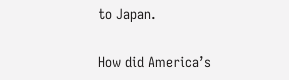to Japan.

How did America’s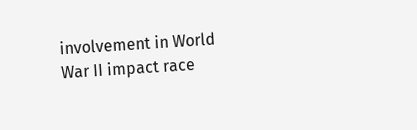involvement in World War II impact race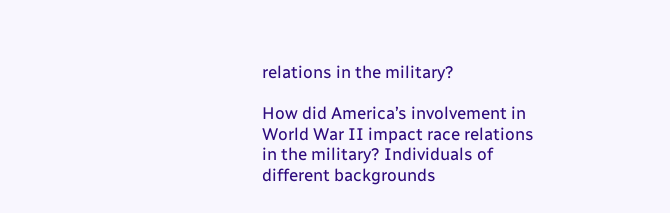relations in the military?

How did America’s involvement in World War II impact race relations in the military? Individuals of different backgrounds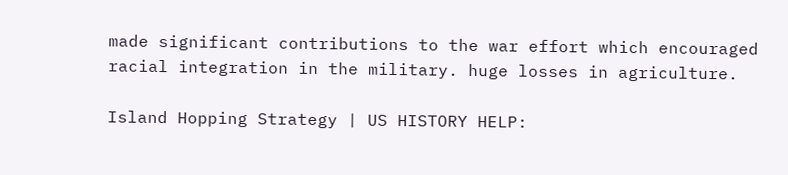made significant contributions to the war effort which encouraged racial integration in the military. huge losses in agriculture.

Island Hopping Strategy | US HISTORY HELP: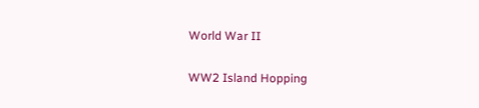World War II

WW2 Island Hopping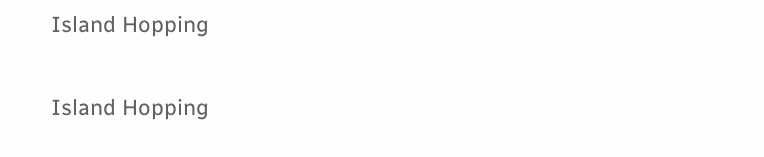Island Hopping

Island Hopping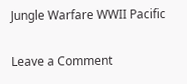Jungle Warfare WWII Pacific

Leave a Comment